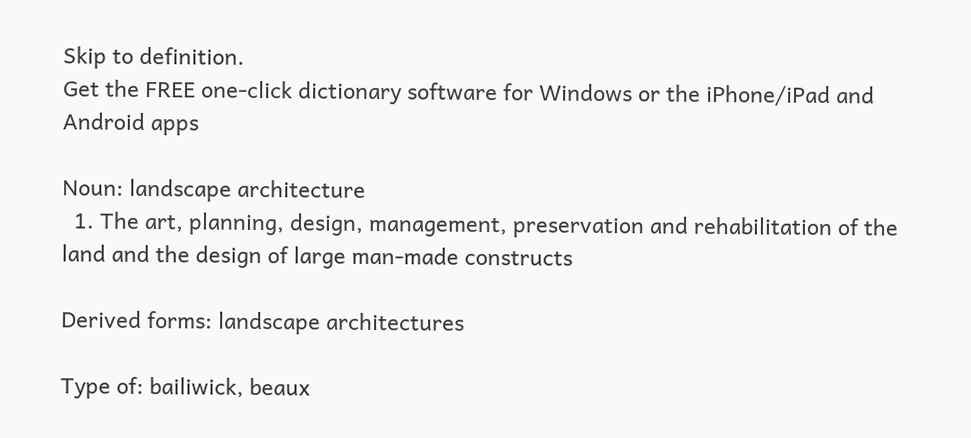Skip to definition.
Get the FREE one-click dictionary software for Windows or the iPhone/iPad and Android apps

Noun: landscape architecture
  1. The art, planning, design, management, preservation and rehabilitation of the land and the design of large man-made constructs

Derived forms: landscape architectures

Type of: bailiwick, beaux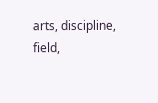arts, discipline, field,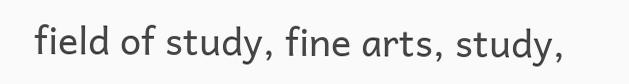field of study, fine arts, study,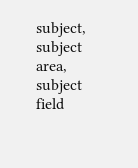subject, subject area, subject field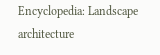Encyclopedia: Landscape architecture